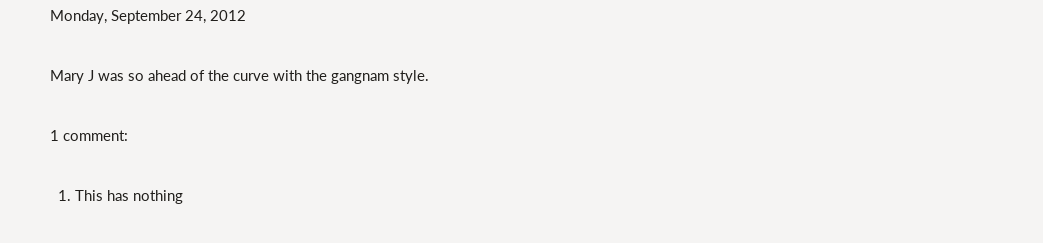Monday, September 24, 2012

Mary J was so ahead of the curve with the gangnam style.

1 comment:

  1. This has nothing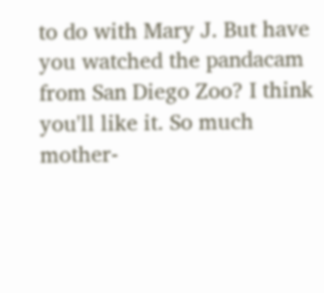to do with Mary J. But have you watched the pandacam from San Diego Zoo? I think you'll like it. So much mother-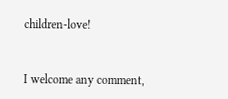children-love!


I welcome any comment,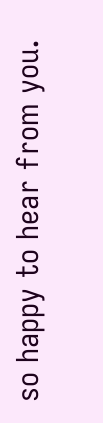so happy to hear from you.